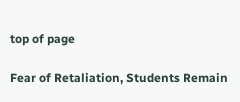top of page

Fear of Retaliation, Students Remain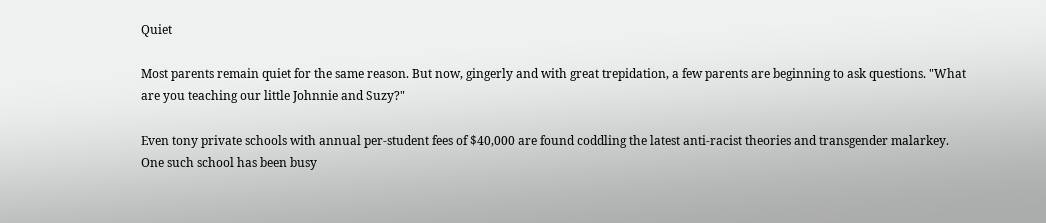Quiet

Most parents remain quiet for the same reason. But now, gingerly and with great trepidation, a few parents are beginning to ask questions. "What are you teaching our little Johnnie and Suzy?"

Even tony private schools with annual per-student fees of $40,000 are found coddling the latest anti-racist theories and transgender malarkey. One such school has been busy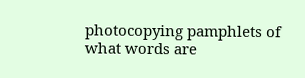photocopying pamphlets of what words are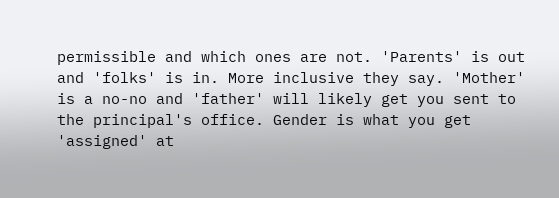permissible and which ones are not. 'Parents' is out and 'folks' is in. More inclusive they say. 'Mother' is a no-no and 'father' will likely get you sent to the principal's office. Gender is what you get 'assigned' at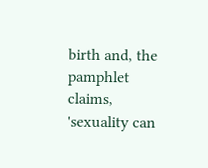birth and, the pamphlet claims, 'sexuality can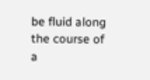be fluid along the course of a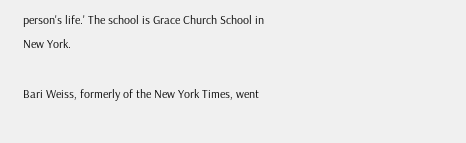person's life.' The school is Grace Church School in New York.

Bari Weiss, formerly of the New York Times, went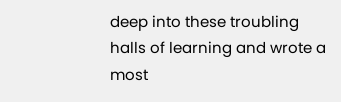deep into these troubling halls of learning and wrote a most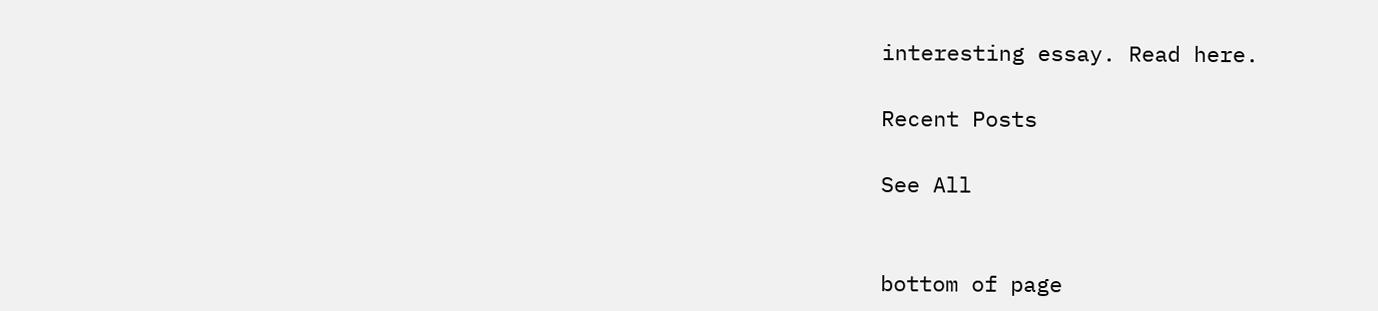interesting essay. Read here.

Recent Posts

See All


bottom of page